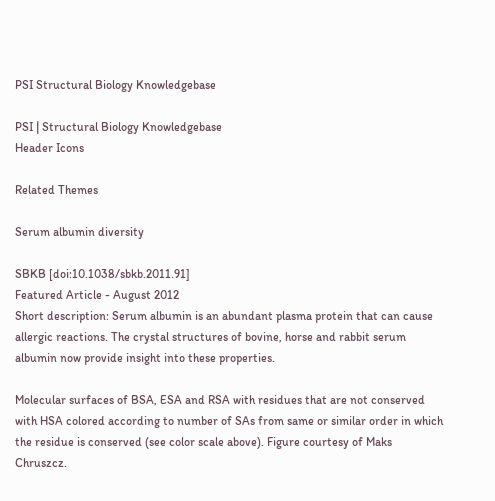PSI Structural Biology Knowledgebase

PSI | Structural Biology Knowledgebase
Header Icons

Related Themes

Serum albumin diversity

SBKB [doi:10.1038/sbkb.2011.91]
Featured Article - August 2012
Short description: Serum albumin is an abundant plasma protein that can cause allergic reactions. The crystal structures of bovine, horse and rabbit serum albumin now provide insight into these properties.

Molecular surfaces of BSA, ESA and RSA with residues that are not conserved with HSA colored according to number of SAs from same or similar order in which the residue is conserved (see color scale above). Figure courtesy of Maks Chruszcz.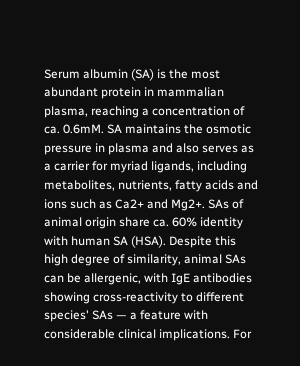Serum albumin (SA) is the most abundant protein in mammalian plasma, reaching a concentration of ca. 0.6mM. SA maintains the osmotic pressure in plasma and also serves as a carrier for myriad ligands, including metabolites, nutrients, fatty acids and ions such as Ca2+ and Mg2+. SAs of animal origin share ca. 60% identity with human SA (HSA). Despite this high degree of similarity, animal SAs can be allergenic, with IgE antibodies showing cross-reactivity to different species' SAs — a feature with considerable clinical implications. For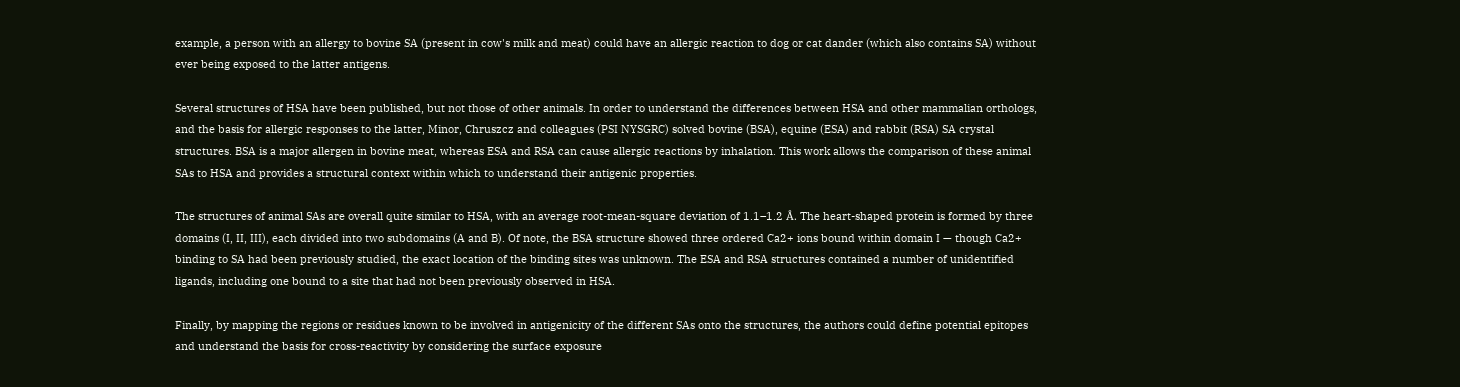example, a person with an allergy to bovine SA (present in cow's milk and meat) could have an allergic reaction to dog or cat dander (which also contains SA) without ever being exposed to the latter antigens.

Several structures of HSA have been published, but not those of other animals. In order to understand the differences between HSA and other mammalian orthologs, and the basis for allergic responses to the latter, Minor, Chruszcz and colleagues (PSI NYSGRC) solved bovine (BSA), equine (ESA) and rabbit (RSA) SA crystal structures. BSA is a major allergen in bovine meat, whereas ESA and RSA can cause allergic reactions by inhalation. This work allows the comparison of these animal SAs to HSA and provides a structural context within which to understand their antigenic properties.

The structures of animal SAs are overall quite similar to HSA, with an average root-mean-square deviation of 1.1–1.2 Å. The heart-shaped protein is formed by three domains (I, II, III), each divided into two subdomains (A and B). Of note, the BSA structure showed three ordered Ca2+ ions bound within domain I — though Ca2+ binding to SA had been previously studied, the exact location of the binding sites was unknown. The ESA and RSA structures contained a number of unidentified ligands, including one bound to a site that had not been previously observed in HSA.

Finally, by mapping the regions or residues known to be involved in antigenicity of the different SAs onto the structures, the authors could define potential epitopes and understand the basis for cross-reactivity by considering the surface exposure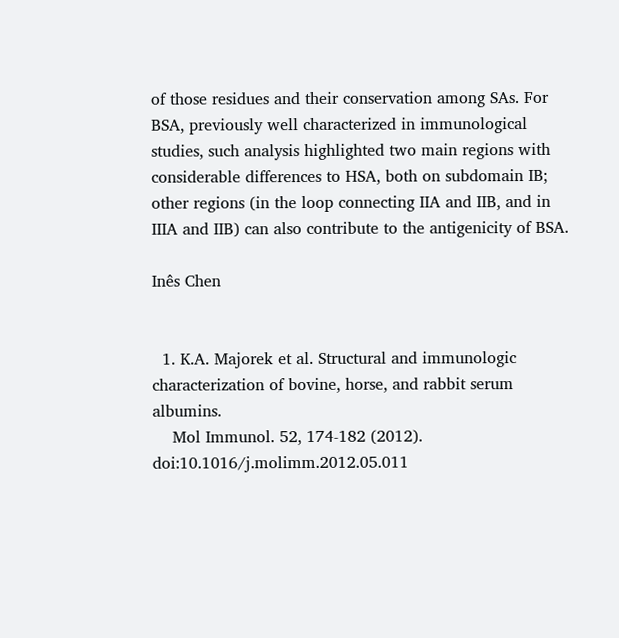of those residues and their conservation among SAs. For BSA, previously well characterized in immunological studies, such analysis highlighted two main regions with considerable differences to HSA, both on subdomain IB; other regions (in the loop connecting IIA and IIB, and in IIIA and IIB) can also contribute to the antigenicity of BSA.

Inês Chen


  1. K.A. Majorek et al. Structural and immunologic characterization of bovine, horse, and rabbit serum albumins.
    Mol Immunol. 52, 174-182 (2012). doi:10.1016/j.molimm.2012.05.011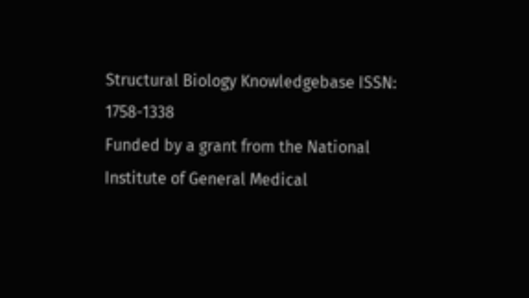Structural Biology Knowledgebase ISSN: 1758-1338
Funded by a grant from the National Institute of General Medical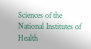Sciences of the National Institutes of Health